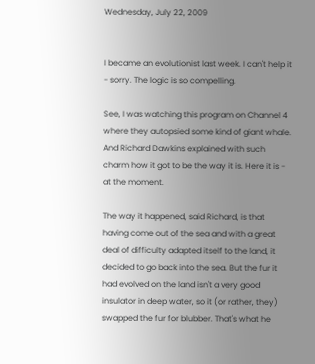Wednesday, July 22, 2009


I became an evolutionist last week. I can't help it - sorry. The logic is so compelling.

See, I was watching this program on Channel 4 where they autopsied some kind of giant whale. And Richard Dawkins explained with such charm how it got to be the way it is. Here it is - at the moment.

The way it happened, said Richard, is that having come out of the sea and with a great deal of difficulty adapted itself to the land, it decided to go back into the sea. But the fur it had evolved on the land isn't a very good insulator in deep water, so it (or rather, they) swapped the fur for blubber. That's what he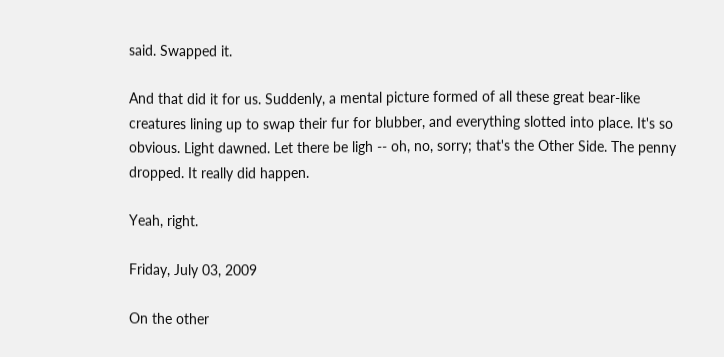said. Swapped it.

And that did it for us. Suddenly, a mental picture formed of all these great bear-like creatures lining up to swap their fur for blubber, and everything slotted into place. It's so obvious. Light dawned. Let there be ligh -- oh, no, sorry; that's the Other Side. The penny dropped. It really did happen.

Yeah, right.

Friday, July 03, 2009

On the other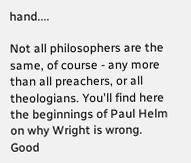hand....

Not all philosophers are the same, of course - any more than all preachers, or all theologians. You'll find here the beginnings of Paul Helm on why Wright is wrong. Good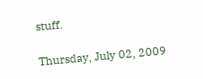stuff.

Thursday, July 02, 2009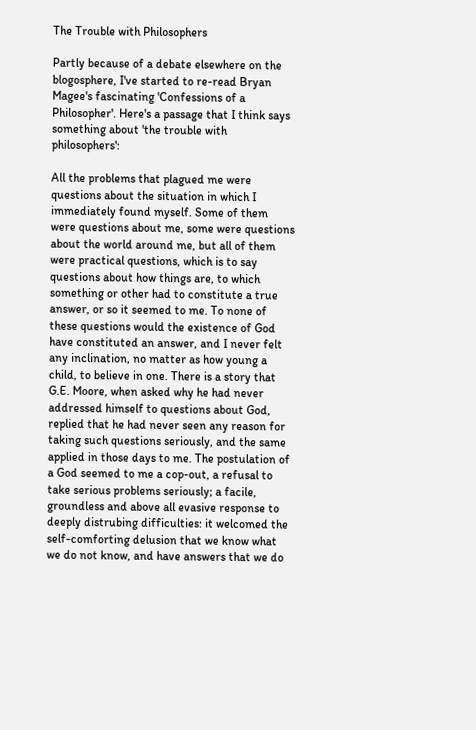The Trouble with Philosophers

Partly because of a debate elsewhere on the blogosphere, I've started to re-read Bryan Magee's fascinating 'Confessions of a Philosopher'. Here's a passage that I think says something about 'the trouble with philosophers':

All the problems that plagued me were questions about the situation in which I immediately found myself. Some of them were questions about me, some were questions about the world around me, but all of them were practical questions, which is to say questions about how things are, to which something or other had to constitute a true answer, or so it seemed to me. To none of these questions would the existence of God have constituted an answer, and I never felt any inclination, no matter as how young a child, to believe in one. There is a story that G.E. Moore, when asked why he had never addressed himself to questions about God, replied that he had never seen any reason for taking such questions seriously, and the same applied in those days to me. The postulation of a God seemed to me a cop-out, a refusal to take serious problems seriously; a facile, groundless and above all evasive response to deeply distrubing difficulties: it welcomed the self-comforting delusion that we know what we do not know, and have answers that we do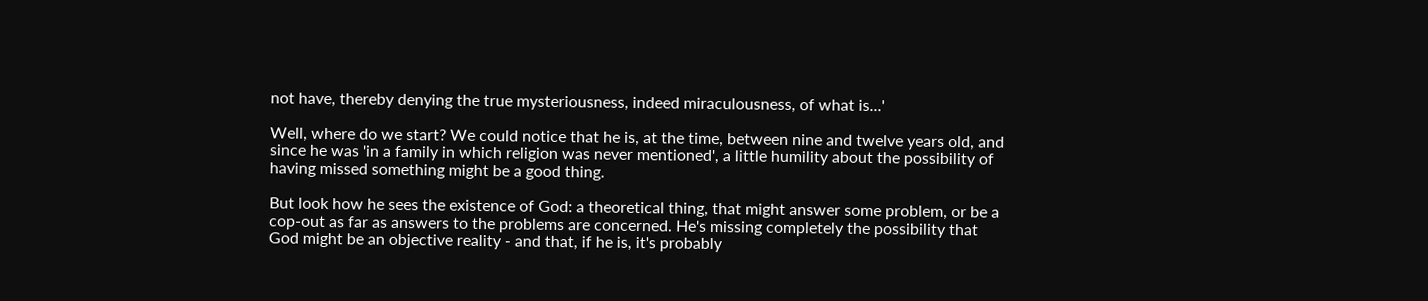not have, thereby denying the true mysteriousness, indeed miraculousness, of what is...'

Well, where do we start? We could notice that he is, at the time, between nine and twelve years old, and since he was 'in a family in which religion was never mentioned', a little humility about the possibility of having missed something might be a good thing.

But look how he sees the existence of God: a theoretical thing, that might answer some problem, or be a cop-out as far as answers to the problems are concerned. He's missing completely the possibility that God might be an objective reality - and that, if he is, it's probably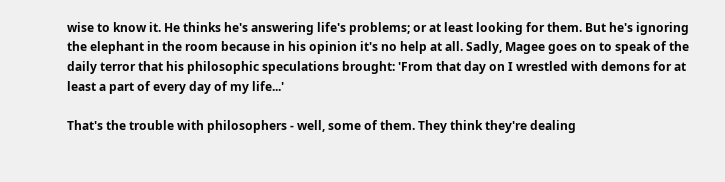wise to know it. He thinks he's answering life's problems; or at least looking for them. But he's ignoring the elephant in the room because in his opinion it's no help at all. Sadly, Magee goes on to speak of the daily terror that his philosophic speculations brought: 'From that day on I wrestled with demons for at least a part of every day of my life...'

That's the trouble with philosophers - well, some of them. They think they're dealing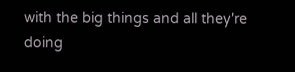with the big things and all they're doing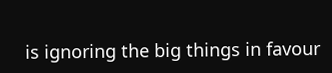is ignoring the big things in favour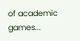of academic games...